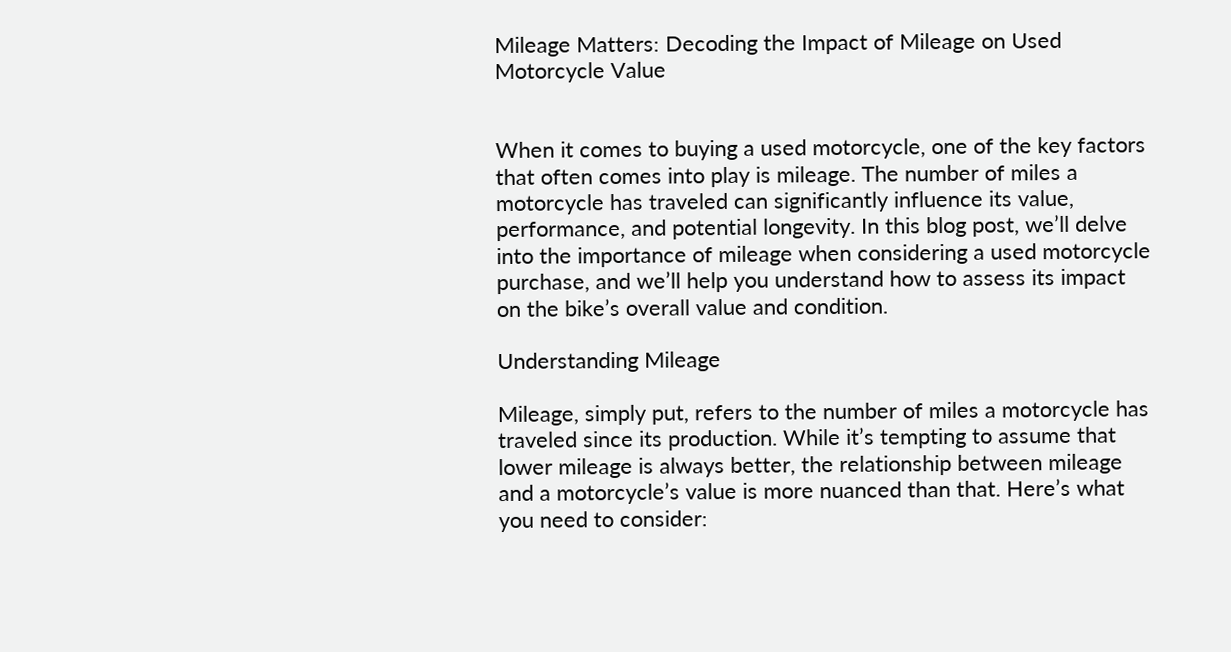Mileage Matters: Decoding the Impact of Mileage on Used Motorcycle Value


When it comes to buying a used motorcycle, one of the key factors that often comes into play is mileage. The number of miles a motorcycle has traveled can significantly influence its value, performance, and potential longevity. In this blog post, we’ll delve into the importance of mileage when considering a used motorcycle purchase, and we’ll help you understand how to assess its impact on the bike’s overall value and condition.

Understanding Mileage

Mileage, simply put, refers to the number of miles a motorcycle has traveled since its production. While it’s tempting to assume that lower mileage is always better, the relationship between mileage and a motorcycle’s value is more nuanced than that. Here’s what you need to consider: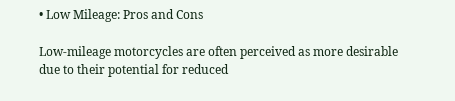• Low Mileage: Pros and Cons

Low-mileage motorcycles are often perceived as more desirable due to their potential for reduced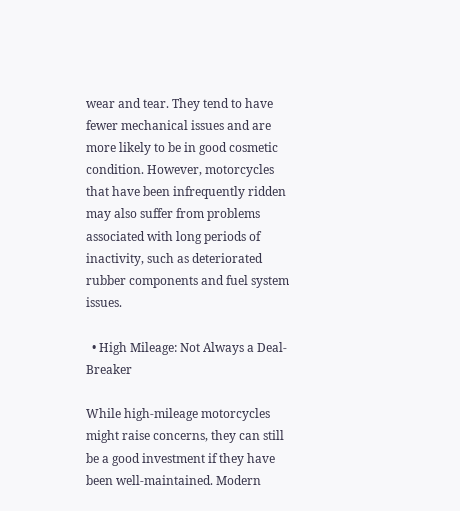wear and tear. They tend to have fewer mechanical issues and are more likely to be in good cosmetic condition. However, motorcycles that have been infrequently ridden may also suffer from problems associated with long periods of inactivity, such as deteriorated rubber components and fuel system issues.

  • High Mileage: Not Always a Deal-Breaker

While high-mileage motorcycles might raise concerns, they can still be a good investment if they have been well-maintained. Modern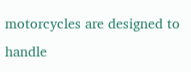motorcycles are designed to handle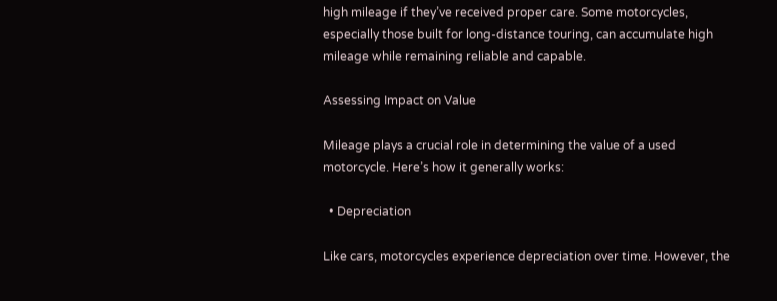high mileage if they’ve received proper care. Some motorcycles, especially those built for long-distance touring, can accumulate high mileage while remaining reliable and capable.

Assessing Impact on Value

Mileage plays a crucial role in determining the value of a used motorcycle. Here’s how it generally works:

  • Depreciation

Like cars, motorcycles experience depreciation over time. However, the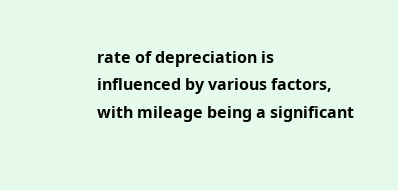rate of depreciation is influenced by various factors, with mileage being a significant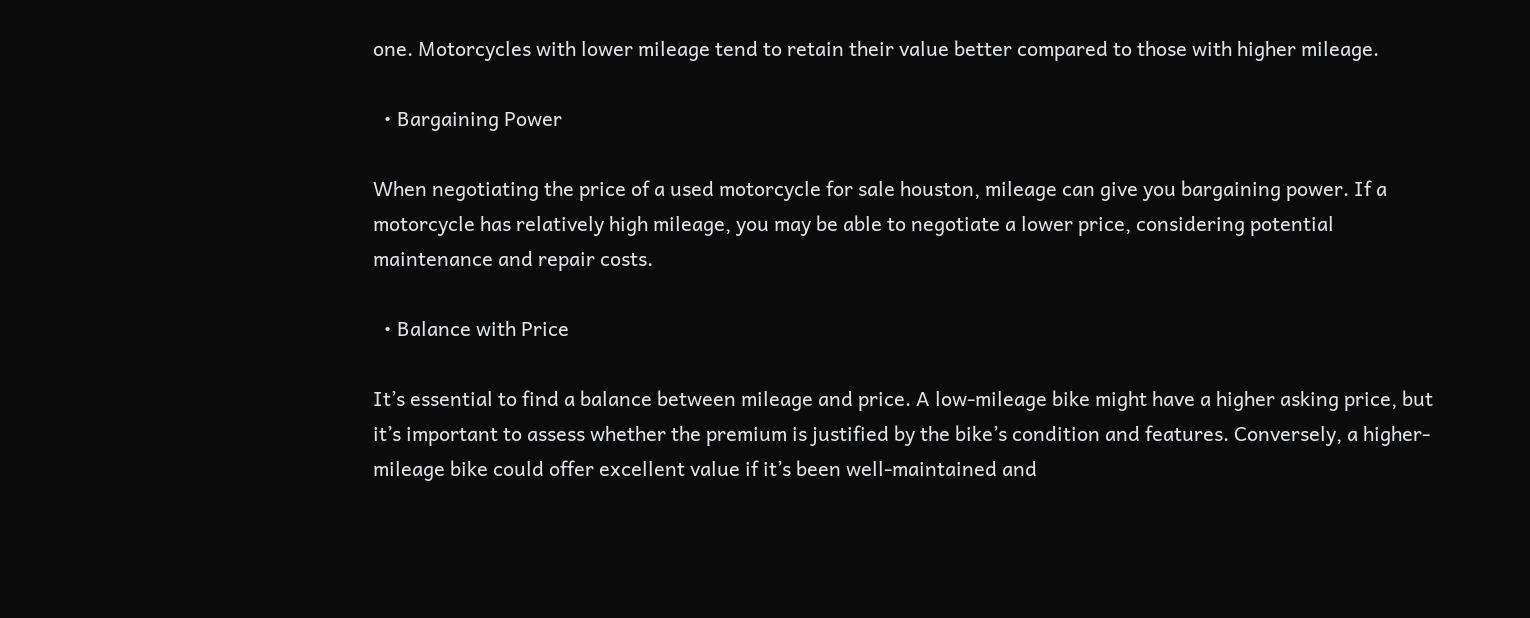one. Motorcycles with lower mileage tend to retain their value better compared to those with higher mileage.

  • Bargaining Power

When negotiating the price of a used motorcycle for sale houston, mileage can give you bargaining power. If a motorcycle has relatively high mileage, you may be able to negotiate a lower price, considering potential maintenance and repair costs.

  • Balance with Price

It’s essential to find a balance between mileage and price. A low-mileage bike might have a higher asking price, but it’s important to assess whether the premium is justified by the bike’s condition and features. Conversely, a higher-mileage bike could offer excellent value if it’s been well-maintained and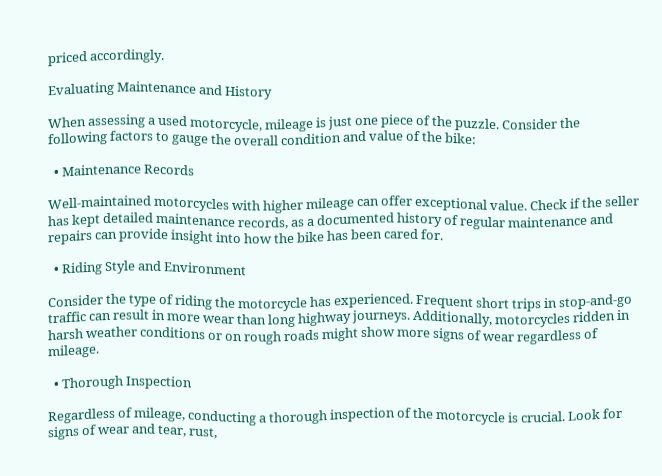priced accordingly.

Evaluating Maintenance and History

When assessing a used motorcycle, mileage is just one piece of the puzzle. Consider the following factors to gauge the overall condition and value of the bike:

  • Maintenance Records

Well-maintained motorcycles with higher mileage can offer exceptional value. Check if the seller has kept detailed maintenance records, as a documented history of regular maintenance and repairs can provide insight into how the bike has been cared for.

  • Riding Style and Environment

Consider the type of riding the motorcycle has experienced. Frequent short trips in stop-and-go traffic can result in more wear than long highway journeys. Additionally, motorcycles ridden in harsh weather conditions or on rough roads might show more signs of wear regardless of mileage.

  • Thorough Inspection

Regardless of mileage, conducting a thorough inspection of the motorcycle is crucial. Look for signs of wear and tear, rust,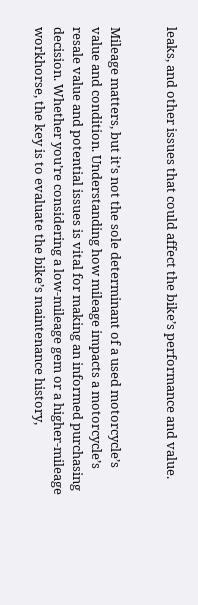leaks, and other issues that could affect the bike’s performance and value.


Mileage matters, but it’s not the sole determinant of a used motorcycle’s value and condition. Understanding how mileage impacts a motorcycle’s resale value and potential issues is vital for making an informed purchasing decision. Whether you’re considering a low-mileage gem or a higher-mileage workhorse, the key is to evaluate the bike’s maintenance history,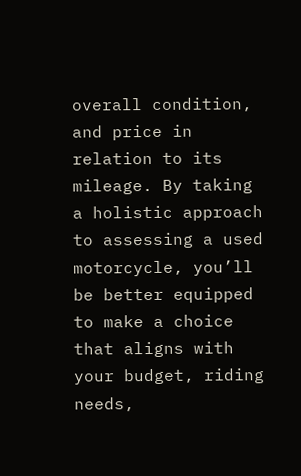overall condition, and price in relation to its mileage. By taking a holistic approach to assessing a used motorcycle, you’ll be better equipped to make a choice that aligns with your budget, riding needs,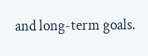and long-term goals.